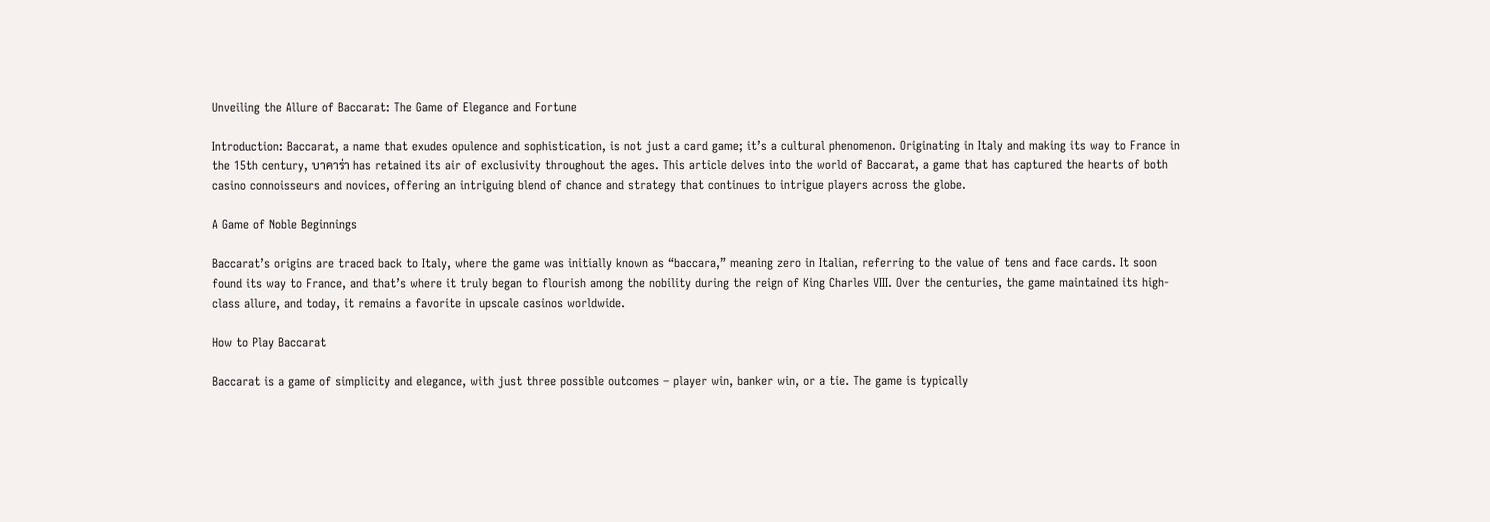Unveiling the Allure of Baccarat: The Game of Elegance and Fortune

Introduction: Baccarat, a name that exudes opulence and sophistication, is not just a card game; it’s a cultural phenomenon. Originating in Italy and making its way to France in the 15th century, บาคาร่า has retained its air of exclusivity throughout the ages. This article delves into the world of Baccarat, a game that has captured the hearts of both casino connoisseurs and novices, offering an intriguing blend of chance and strategy that continues to intrigue players across the globe.

A Game of Noble Beginnings

Baccarat’s origins are traced back to Italy, where the game was initially known as “baccara,” meaning zero in Italian, referring to the value of tens and face cards. It soon found its way to France, and that’s where it truly began to flourish among the nobility during the reign of King Charles VIII. Over the centuries, the game maintained its high-class allure, and today, it remains a favorite in upscale casinos worldwide.

How to Play Baccarat

Baccarat is a game of simplicity and elegance, with just three possible outcomes – player win, banker win, or a tie. The game is typically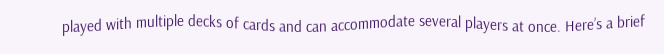played with multiple decks of cards and can accommodate several players at once. Here’s a brief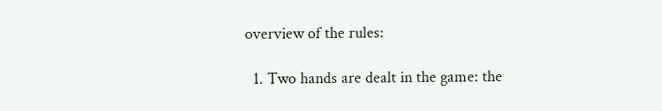overview of the rules:

  1. Two hands are dealt in the game: the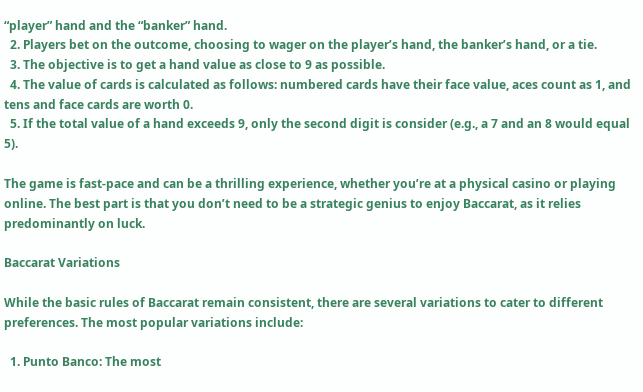“player” hand and the “banker” hand.
  2. Players bet on the outcome, choosing to wager on the player’s hand, the banker’s hand, or a tie.
  3. The objective is to get a hand value as close to 9 as possible.
  4. The value of cards is calculated as follows: numbered cards have their face value, aces count as 1, and tens and face cards are worth 0.
  5. If the total value of a hand exceeds 9, only the second digit is consider (e.g., a 7 and an 8 would equal 5).

The game is fast-pace and can be a thrilling experience, whether you’re at a physical casino or playing online. The best part is that you don’t need to be a strategic genius to enjoy Baccarat, as it relies predominantly on luck.

Baccarat Variations

While the basic rules of Baccarat remain consistent, there are several variations to cater to different preferences. The most popular variations include:

  1. Punto Banco: The most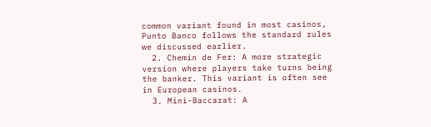common variant found in most casinos, Punto Banco follows the standard rules we discussed earlier.
  2. Chemin de Fer: A more strategic version where players take turns being the banker. This variant is often see in European casinos.
  3. Mini-Baccarat: A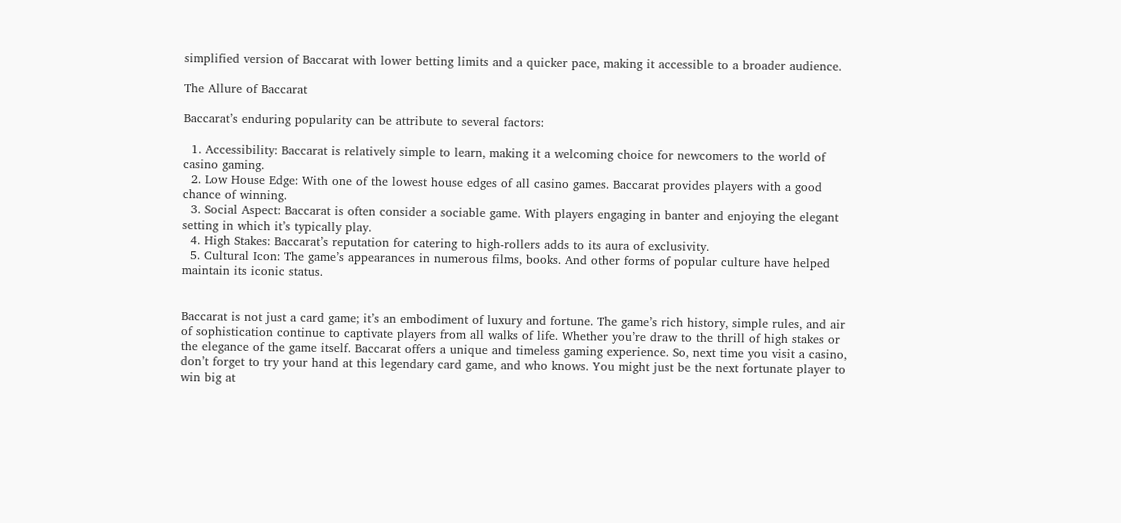simplified version of Baccarat with lower betting limits and a quicker pace, making it accessible to a broader audience.

The Allure of Baccarat

Baccarat’s enduring popularity can be attribute to several factors:

  1. Accessibility: Baccarat is relatively simple to learn, making it a welcoming choice for newcomers to the world of casino gaming.
  2. Low House Edge: With one of the lowest house edges of all casino games. Baccarat provides players with a good chance of winning.
  3. Social Aspect: Baccarat is often consider a sociable game. With players engaging in banter and enjoying the elegant setting in which it’s typically play.
  4. High Stakes: Baccarat’s reputation for catering to high-rollers adds to its aura of exclusivity.
  5. Cultural Icon: The game’s appearances in numerous films, books. And other forms of popular culture have helped maintain its iconic status.


Baccarat is not just a card game; it’s an embodiment of luxury and fortune. The game’s rich history, simple rules, and air of sophistication continue to captivate players from all walks of life. Whether you’re draw to the thrill of high stakes or the elegance of the game itself. Baccarat offers a unique and timeless gaming experience. So, next time you visit a casino, don’t forget to try your hand at this legendary card game, and who knows. You might just be the next fortunate player to win big at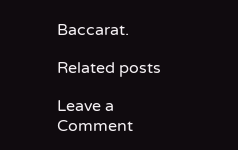Baccarat.

Related posts

Leave a Comment